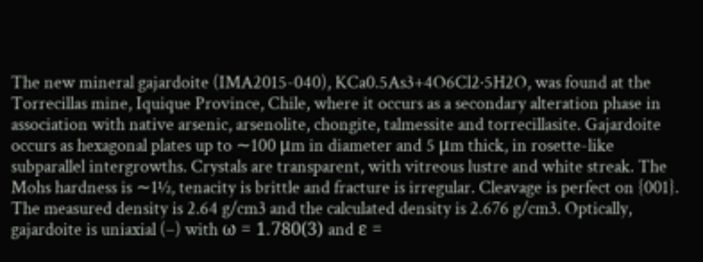The new mineral gajardoite (IMA2015-040), KCa0.5As3+4O6Cl2·5H2O, was found at the Torrecillas mine, Iquique Province, Chile, where it occurs as a secondary alteration phase in association with native arsenic, arsenolite, chongite, talmessite and torrecillasite. Gajardoite occurs as hexagonal plates up to ∼100 μm in diameter and 5 μm thick, in rosette-like subparallel intergrowths. Crystals are transparent, with vitreous lustre and white streak. The Mohs hardness is ∼1½, tenacity is brittle and fracture is irregular. Cleavage is perfect on {001}. The measured density is 2.64 g/cm3 and the calculated density is 2.676 g/cm3. Optically, gajardoite is uniaxial (–) with ω = 1.780(3) and ε =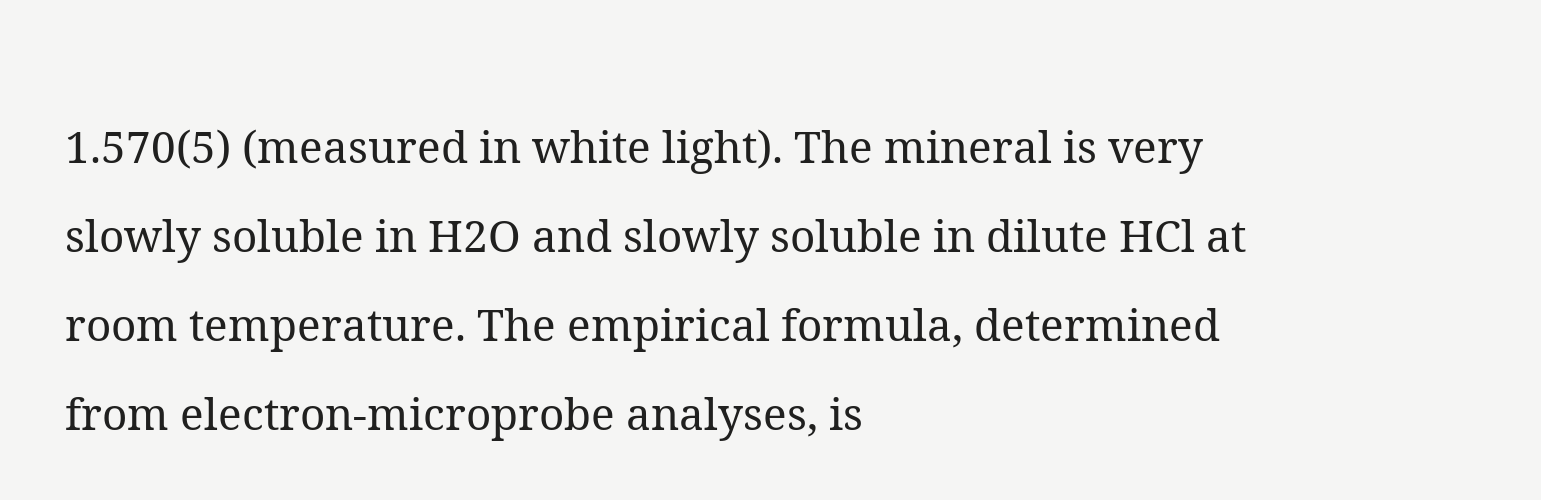1.570(5) (measured in white light). The mineral is very slowly soluble in H2O and slowly soluble in dilute HCl at room temperature. The empirical formula, determined from electron-microprobe analyses, is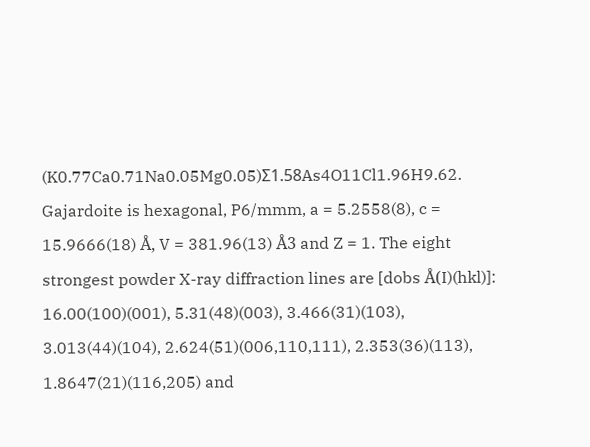(K0.77Ca0.71Na0.05Mg0.05)Σ1.58As4O11Cl1.96H9.62. Gajardoite is hexagonal, P6/mmm, a = 5.2558(8), c = 15.9666(18) Å, V = 381.96(13) Å3 and Z = 1. The eight strongest powder X-ray diffraction lines are [dobs Å(I)(hkl)]: 16.00(100)(001), 5.31(48)(003), 3.466(31)(103), 3.013(44)(104), 2.624(51)(006,110,111), 2.353(36)(113), 1.8647(21)(116,205) and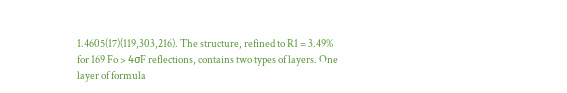1.4605(17)(119,303,216). The structure, refined to R1 = 3.49% for 169 Fo > 4σF reflections, contains two types of layers. One layer of formula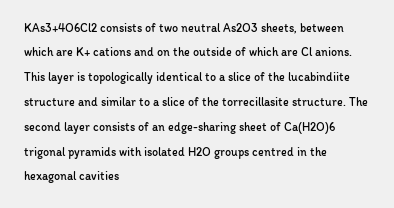KAs3+4O6Cl2 consists of two neutral As2O3 sheets, between which are K+ cations and on the outside of which are Cl anions. This layer is topologically identical to a slice of the lucabindiite structure and similar to a slice of the torrecillasite structure. The second layer consists of an edge-sharing sheet of Ca(H2O)6 trigonal pyramids with isolated H2O groups centred in the hexagonal cavities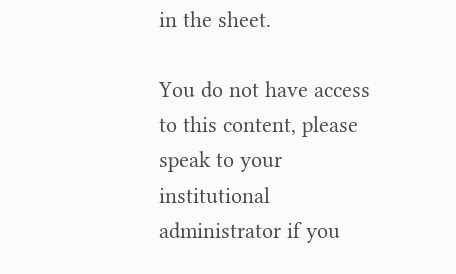in the sheet.

You do not have access to this content, please speak to your institutional administrator if you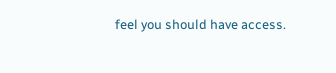feel you should have access.